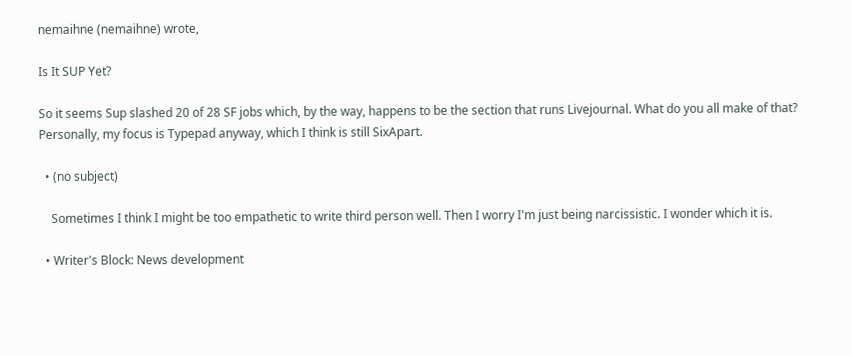nemaihne (nemaihne) wrote,

Is It SUP Yet?

So it seems Sup slashed 20 of 28 SF jobs which, by the way, happens to be the section that runs Livejournal. What do you all make of that? Personally, my focus is Typepad anyway, which I think is still SixApart.

  • (no subject)

    Sometimes I think I might be too empathetic to write third person well. Then I worry I'm just being narcissistic. I wonder which it is.

  • Writer's Block: News development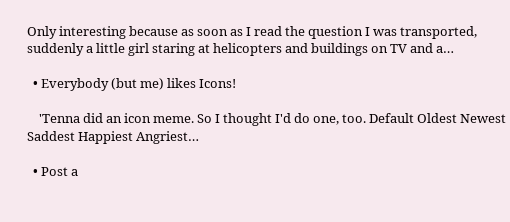Only interesting because as soon as I read the question I was transported, suddenly a little girl staring at helicopters and buildings on TV and a…

  • Everybody (but me) likes Icons!

    'Tenna did an icon meme. So I thought I'd do one, too. Default Oldest Newest Saddest Happiest Angriest…

  • Post a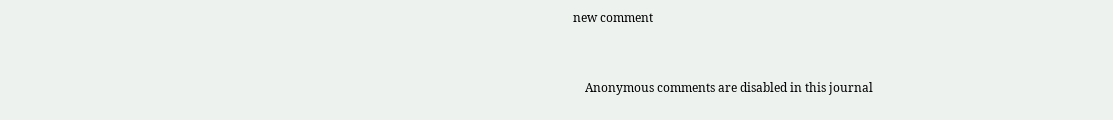new comment


    Anonymous comments are disabled in this journal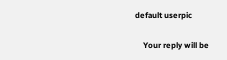default userpic

    Your reply will be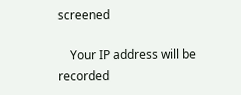screened

    Your IP address will be recorded